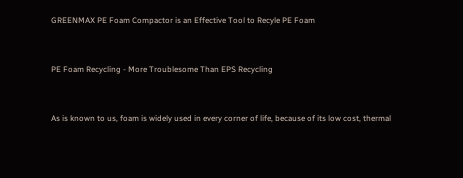GREENMAX PE Foam Compactor is an Effective Tool to Recyle PE Foam


PE Foam Recycling - More Troublesome Than EPS Recycling


As is known to us, foam is widely used in every corner of life, because of its low cost, thermal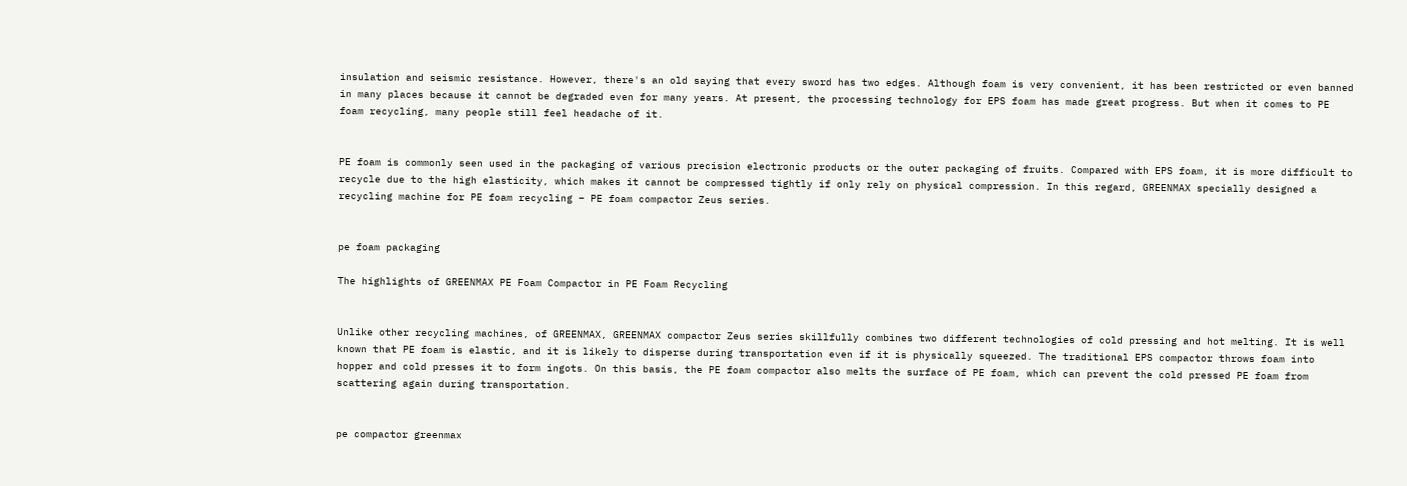insulation and seismic resistance. However, there's an old saying that every sword has two edges. Although foam is very convenient, it has been restricted or even banned in many places because it cannot be degraded even for many years. At present, the processing technology for EPS foam has made great progress. But when it comes to PE foam recycling, many people still feel headache of it.


PE foam is commonly seen used in the packaging of various precision electronic products or the outer packaging of fruits. Compared with EPS foam, it is more difficult to recycle due to the high elasticity, which makes it cannot be compressed tightly if only rely on physical compression. In this regard, GREENMAX specially designed a recycling machine for PE foam recycling – PE foam compactor Zeus series.


pe foam packaging

The highlights of GREENMAX PE Foam Compactor in PE Foam Recycling


Unlike other recycling machines, of GREENMAX, GREENMAX compactor Zeus series skillfully combines two different technologies of cold pressing and hot melting. It is well known that PE foam is elastic, and it is likely to disperse during transportation even if it is physically squeezed. The traditional EPS compactor throws foam into hopper and cold presses it to form ingots. On this basis, the PE foam compactor also melts the surface of PE foam, which can prevent the cold pressed PE foam from scattering again during transportation.


pe compactor greenmax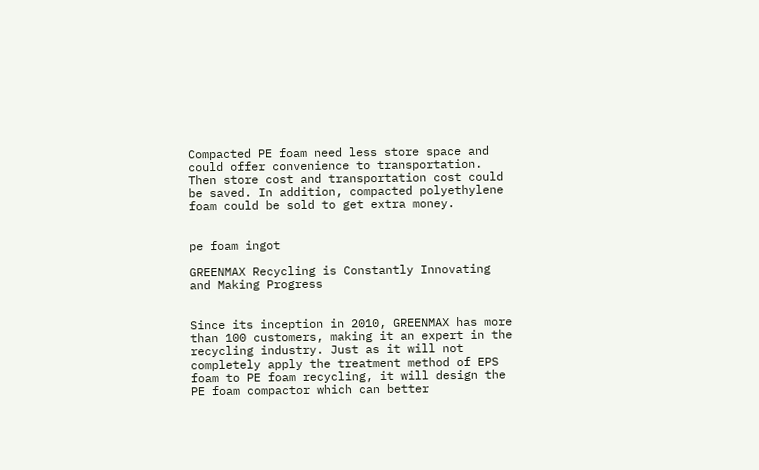Compacted PE foam need less store space and could offer convenience to transportation. Then store cost and transportation cost could be saved. In addition, compacted polyethylene foam could be sold to get extra money.


pe foam ingot

GREENMAX Recycling is Constantly Innovating and Making Progress


Since its inception in 2010, GREENMAX has more than 100 customers, making it an expert in the recycling industry. Just as it will not completely apply the treatment method of EPS foam to PE foam recycling, it will design the PE foam compactor which can better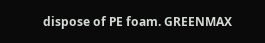dispose of PE foam. GREENMAX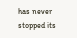has never stopped its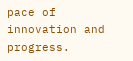pace of innovation and progress.